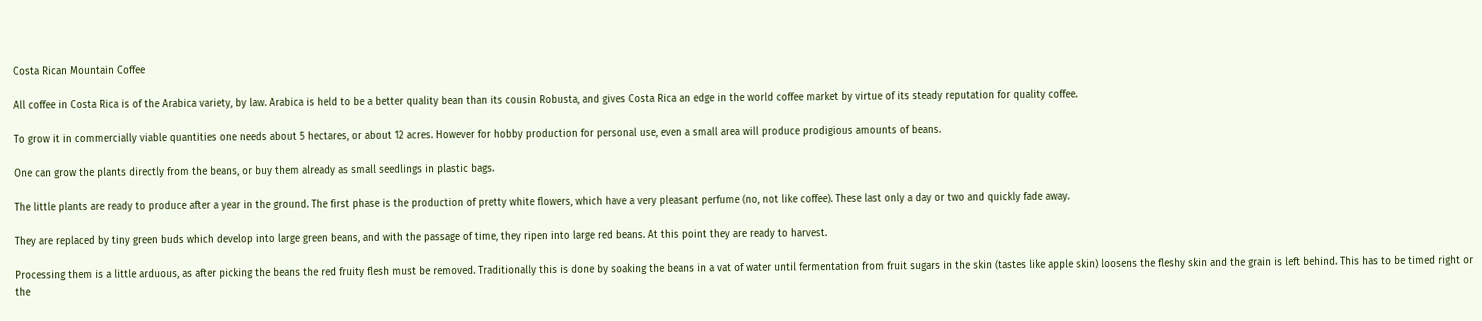Costa Rican Mountain Coffee

All coffee in Costa Rica is of the Arabica variety, by law. Arabica is held to be a better quality bean than its cousin Robusta, and gives Costa Rica an edge in the world coffee market by virtue of its steady reputation for quality coffee.

To grow it in commercially viable quantities one needs about 5 hectares, or about 12 acres. However for hobby production for personal use, even a small area will produce prodigious amounts of beans.

One can grow the plants directly from the beans, or buy them already as small seedlings in plastic bags.

The little plants are ready to produce after a year in the ground. The first phase is the production of pretty white flowers, which have a very pleasant perfume (no, not like coffee). These last only a day or two and quickly fade away.

They are replaced by tiny green buds which develop into large green beans, and with the passage of time, they ripen into large red beans. At this point they are ready to harvest.

Processing them is a little arduous, as after picking the beans the red fruity flesh must be removed. Traditionally this is done by soaking the beans in a vat of water until fermentation from fruit sugars in the skin (tastes like apple skin) loosens the fleshy skin and the grain is left behind. This has to be timed right or the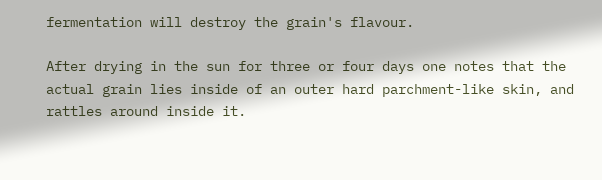fermentation will destroy the grain's flavour.

After drying in the sun for three or four days one notes that the actual grain lies inside of an outer hard parchment-like skin, and rattles around inside it.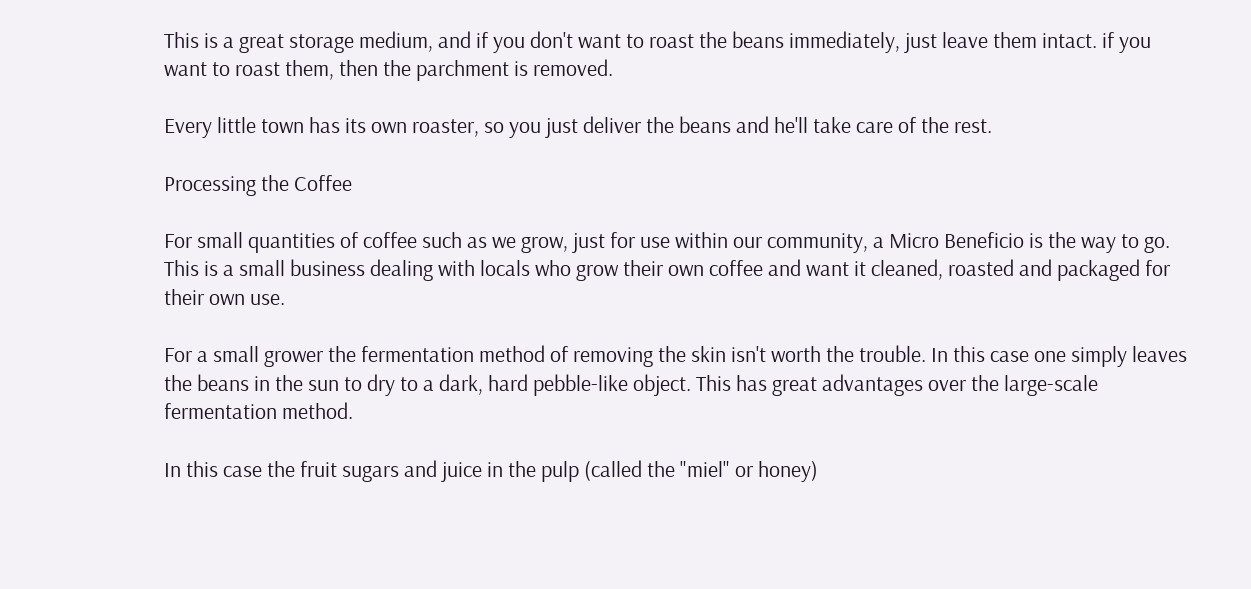This is a great storage medium, and if you don't want to roast the beans immediately, just leave them intact. if you want to roast them, then the parchment is removed.

Every little town has its own roaster, so you just deliver the beans and he'll take care of the rest.

Processing the Coffee

For small quantities of coffee such as we grow, just for use within our community, a Micro Beneficio is the way to go. This is a small business dealing with locals who grow their own coffee and want it cleaned, roasted and packaged for their own use.

For a small grower the fermentation method of removing the skin isn't worth the trouble. In this case one simply leaves the beans in the sun to dry to a dark, hard pebble-like object. This has great advantages over the large-scale fermentation method.

In this case the fruit sugars and juice in the pulp (called the "miel" or honey)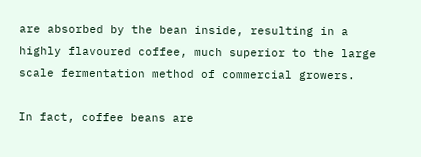are absorbed by the bean inside, resulting in a highly flavoured coffee, much superior to the large scale fermentation method of commercial growers.

In fact, coffee beans are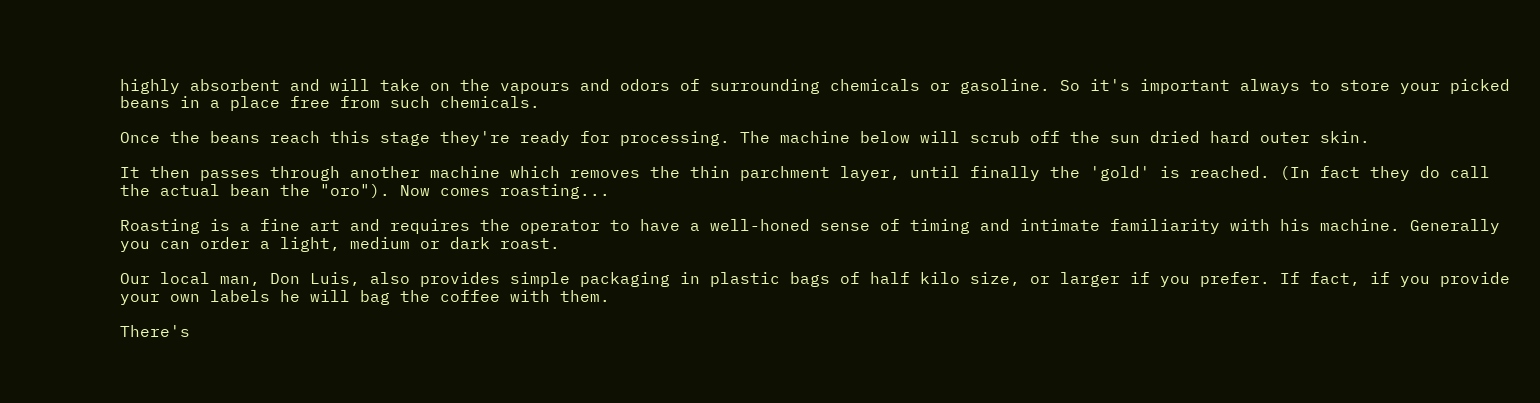highly absorbent and will take on the vapours and odors of surrounding chemicals or gasoline. So it's important always to store your picked beans in a place free from such chemicals.

Once the beans reach this stage they're ready for processing. The machine below will scrub off the sun dried hard outer skin.

It then passes through another machine which removes the thin parchment layer, until finally the 'gold' is reached. (In fact they do call the actual bean the "oro"). Now comes roasting...

Roasting is a fine art and requires the operator to have a well-honed sense of timing and intimate familiarity with his machine. Generally you can order a light, medium or dark roast.

Our local man, Don Luis, also provides simple packaging in plastic bags of half kilo size, or larger if you prefer. If fact, if you provide your own labels he will bag the coffee with them.

There's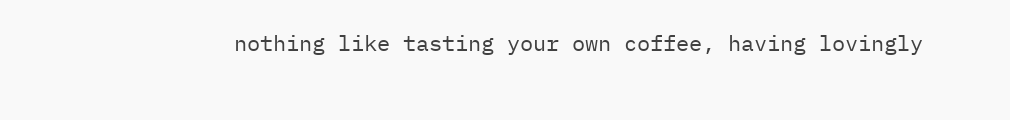nothing like tasting your own coffee, having lovingly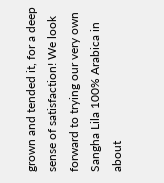grown and tended it, for a deep sense of satisfaction! We look forward to trying our very own Sangha Lila 100% Arabica in about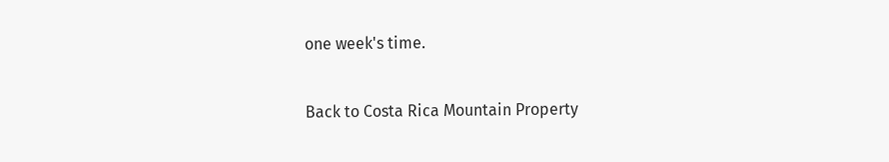one week's time.

Back to Costa Rica Mountain Property